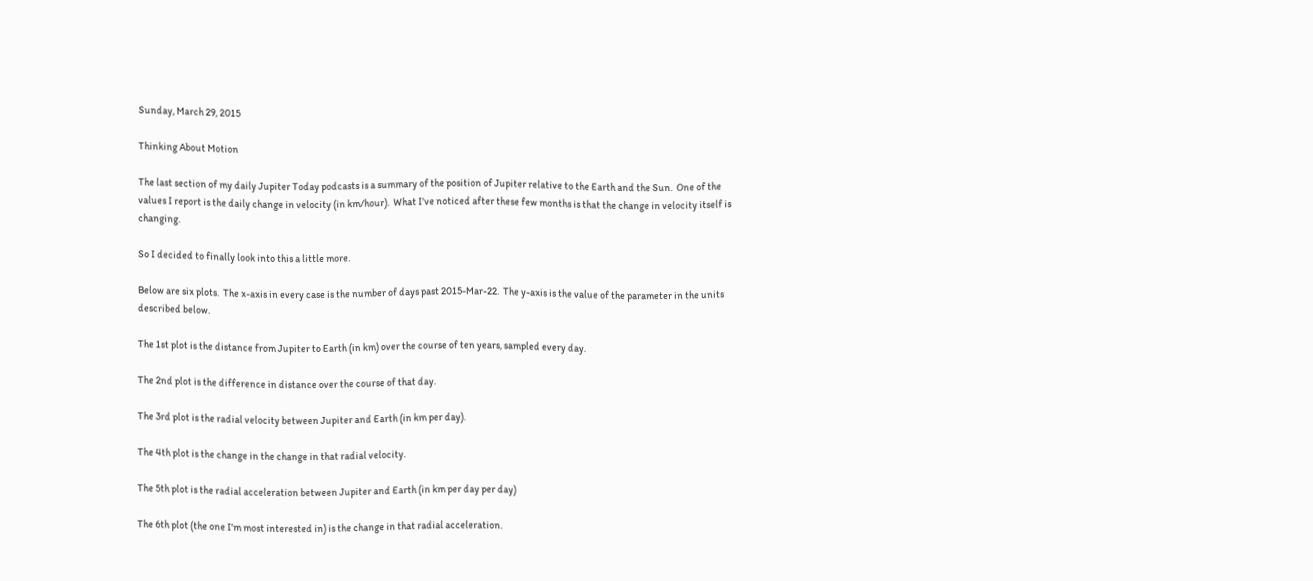Sunday, March 29, 2015

Thinking About Motion

The last section of my daily Jupiter Today podcasts is a summary of the position of Jupiter relative to the Earth and the Sun.  One of the values I report is the daily change in velocity (in km/hour).  What I've noticed after these few months is that the change in velocity itself is changing.

So I decided to finally look into this a little more.

Below are six plots.  The x-axis in every case is the number of days past 2015-Mar-22.  The y-axis is the value of the parameter in the units described below.

The 1st plot is the distance from Jupiter to Earth (in km) over the course of ten years, sampled every day.

The 2nd plot is the difference in distance over the course of that day.

The 3rd plot is the radial velocity between Jupiter and Earth (in km per day).

The 4th plot is the change in the change in that radial velocity.

The 5th plot is the radial acceleration between Jupiter and Earth (in km per day per day)

The 6th plot (the one I'm most interested in) is the change in that radial acceleration.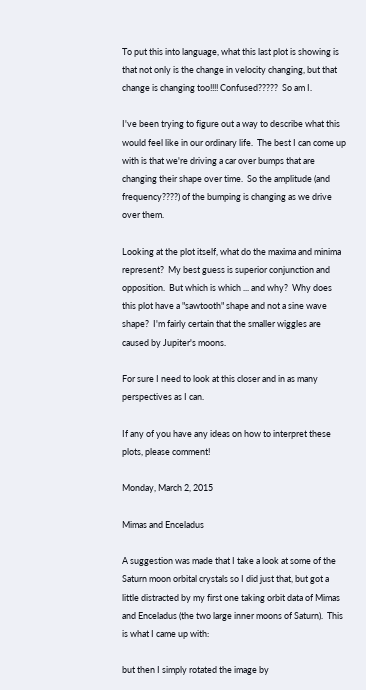To put this into language, what this last plot is showing is that not only is the change in velocity changing, but that change is changing too!!!! Confused?????  So am I.

I've been trying to figure out a way to describe what this would feel like in our ordinary life.  The best I can come up with is that we're driving a car over bumps that are changing their shape over time.  So the amplitude (and frequency????) of the bumping is changing as we drive over them.

Looking at the plot itself, what do the maxima and minima represent?  My best guess is superior conjunction and opposition.  But which is which ... and why?  Why does this plot have a "sawtooth" shape and not a sine wave shape?  I'm fairly certain that the smaller wiggles are caused by Jupiter's moons.

For sure I need to look at this closer and in as many perspectives as I can.

If any of you have any ideas on how to interpret these plots, please comment!

Monday, March 2, 2015

Mimas and Enceladus

A suggestion was made that I take a look at some of the Saturn moon orbital crystals so I did just that, but got a little distracted by my first one taking orbit data of Mimas and Enceladus (the two large inner moons of Saturn).  This is what I came up with:

but then I simply rotated the image by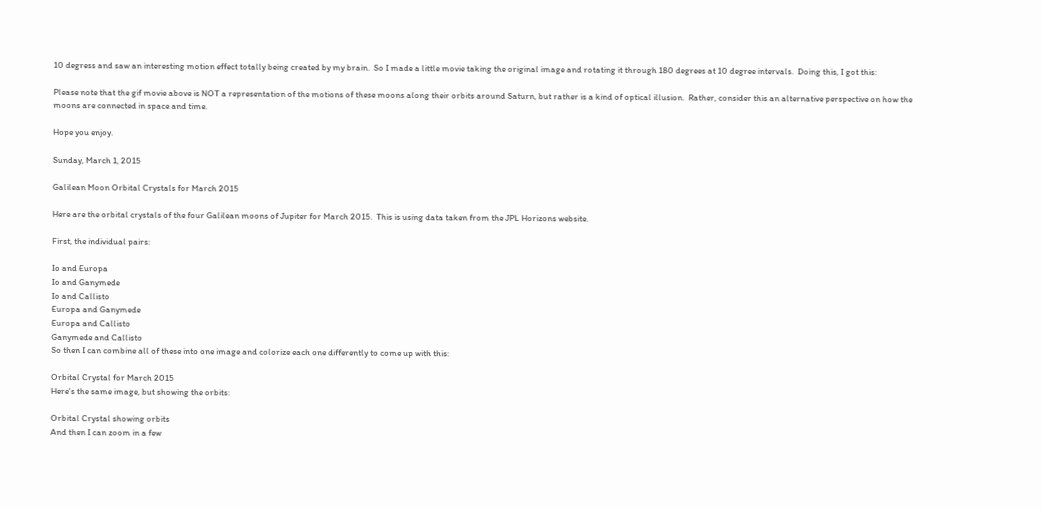10 degress and saw an interesting motion effect totally being created by my brain.  So I made a little movie taking the original image and rotating it through 180 degrees at 10 degree intervals.  Doing this, I got this:

Please note that the gif movie above is NOT a representation of the motions of these moons along their orbits around Saturn, but rather is a kind of optical illusion.  Rather, consider this an alternative perspective on how the moons are connected in space and time.

Hope you enjoy.

Sunday, March 1, 2015

Galilean Moon Orbital Crystals for March 2015

Here are the orbital crystals of the four Galilean moons of Jupiter for March 2015.  This is using data taken from the JPL Horizons website.

First, the individual pairs:

Io and Europa
Io and Ganymede
Io and Callisto
Europa and Ganymede
Europa and Callisto
Ganymede and Callisto
So then I can combine all of these into one image and colorize each one differently to come up with this:

Orbital Crystal for March 2015
Here's the same image, but showing the orbits:

Orbital Crystal showing orbits
And then I can zoom in a few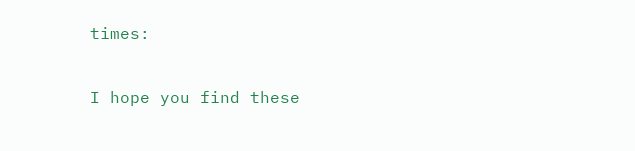times:

I hope you find these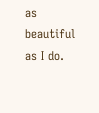as beautiful as I do.